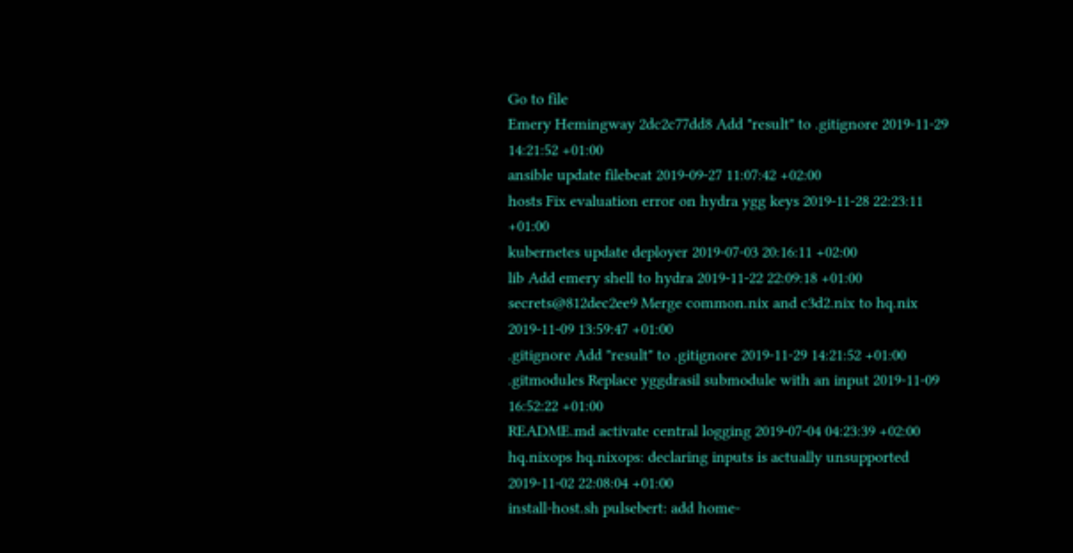Go to file
Emery Hemingway 2dc2c77dd8 Add "result" to .gitignore 2019-11-29 14:21:52 +01:00
ansible update filebeat 2019-09-27 11:07:42 +02:00
hosts Fix evaluation error on hydra ygg keys 2019-11-28 22:23:11 +01:00
kubernetes update deployer 2019-07-03 20:16:11 +02:00
lib Add emery shell to hydra 2019-11-22 22:09:18 +01:00
secrets@812dec2ee9 Merge common.nix and c3d2.nix to hq.nix 2019-11-09 13:59:47 +01:00
.gitignore Add "result" to .gitignore 2019-11-29 14:21:52 +01:00
.gitmodules Replace yggdrasil submodule with an input 2019-11-09 16:52:22 +01:00
README.md activate central logging 2019-07-04 04:23:39 +02:00
hq.nixops hq.nixops: declaring inputs is actually unsupported 2019-11-02 22:08:04 +01:00
install-host.sh pulsebert: add home-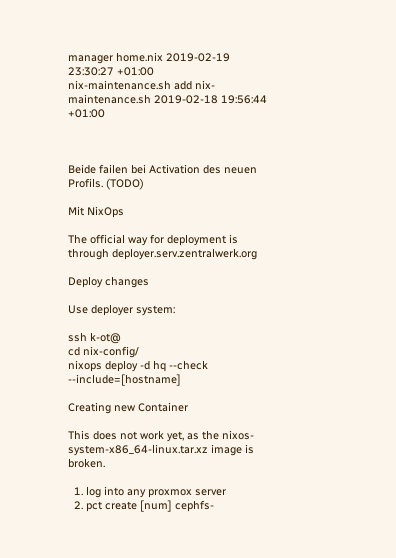manager home.nix 2019-02-19 23:30:27 +01:00
nix-maintenance.sh add nix-maintenance.sh 2019-02-18 19:56:44 +01:00



Beide failen bei Activation des neuen Profils. (TODO)

Mit NixOps

The official way for deployment is through deployer.serv.zentralwerk.org

Deploy changes

Use deployer system:

ssh k-ot@
cd nix-config/
nixops deploy -d hq --check --include=[hostname]

Creating new Container

This does not work yet, as the nixos-system-x86_64-linux.tar.xz image is broken.

  1. log into any proxmox server
  2. pct create [num] cephfs-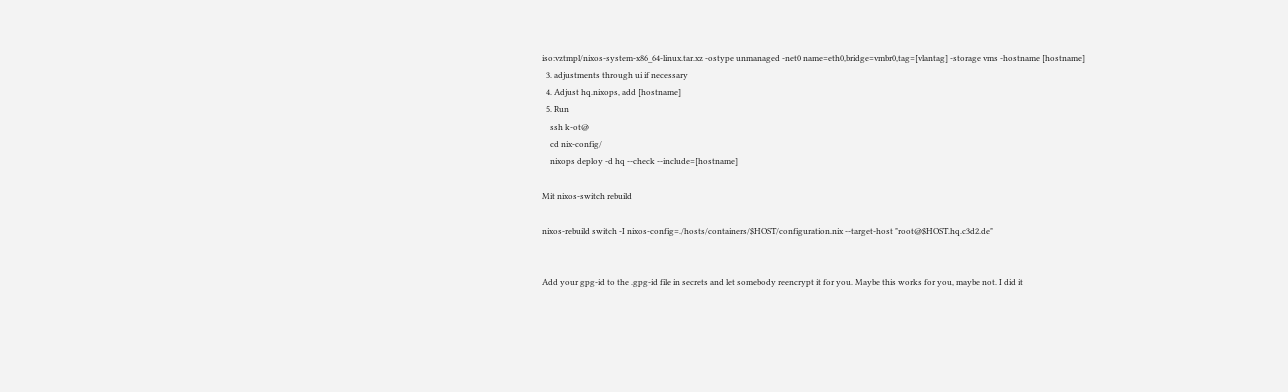iso:vztmpl/nixos-system-x86_64-linux.tar.xz -ostype unmanaged -net0 name=eth0,bridge=vmbr0,tag=[vlantag] -storage vms -hostname [hostname]
  3. adjustments through ui if necessary
  4. Adjust hq.nixops, add [hostname]
  5. Run
    ssh k-ot@
    cd nix-config/
    nixops deploy -d hq --check --include=[hostname]

Mit nixos-switch rebuild

nixos-rebuild switch -I nixos-config=./hosts/containers/$HOST/configuration.nix --target-host "root@$HOST.hq.c3d2.de"


Add your gpg-id to the .gpg-id file in secrets and let somebody reencrypt it for you. Maybe this works for you, maybe not. I did it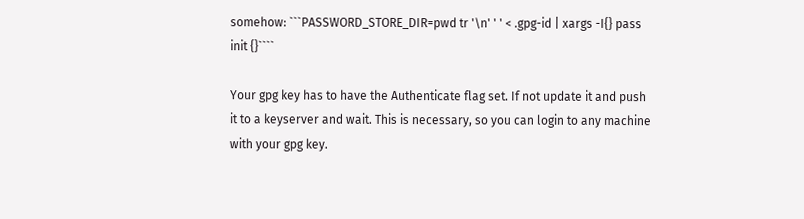somehow: ```PASSWORD_STORE_DIR=pwd tr '\n' ' ' < .gpg-id | xargs -I{} pass init {}````

Your gpg key has to have the Authenticate flag set. If not update it and push it to a keyserver and wait. This is necessary, so you can login to any machine with your gpg key.